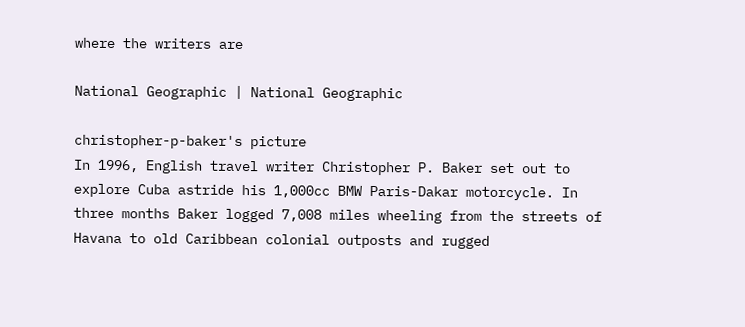where the writers are

National Geographic | National Geographic

christopher-p-baker's picture
In 1996, English travel writer Christopher P. Baker set out to explore Cuba astride his 1,000cc BMW Paris-Dakar motorcycle. In three months Baker logged 7,008 miles wheeling from the streets of Havana to old Caribbean colonial outposts and rugged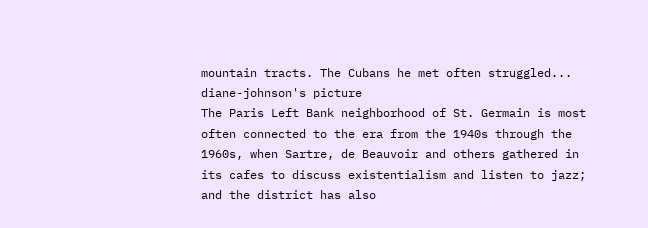mountain tracts. The Cubans he met often struggled...
diane-johnson's picture
The Paris Left Bank neighborhood of St. Germain is most often connected to the era from the 1940s through the 1960s, when Sartre, de Beauvoir and others gathered in its cafes to discuss existentialism and listen to jazz; and the district has also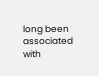long been associated with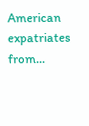American expatriates from...